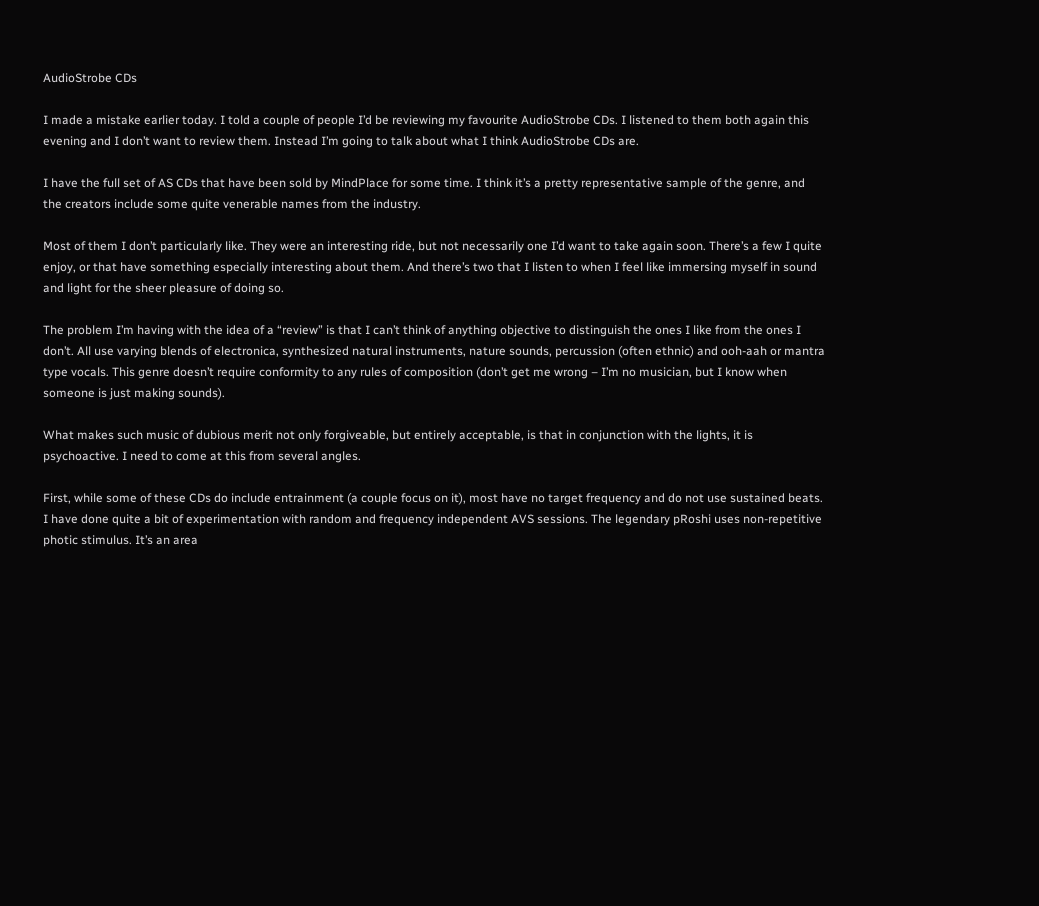AudioStrobe CDs

I made a mistake earlier today. I told a couple of people I’d be reviewing my favourite AudioStrobe CDs. I listened to them both again this evening and I don’t want to review them. Instead I’m going to talk about what I think AudioStrobe CDs are.

I have the full set of AS CDs that have been sold by MindPlace for some time. I think it’s a pretty representative sample of the genre, and the creators include some quite venerable names from the industry.

Most of them I don’t particularly like. They were an interesting ride, but not necessarily one I’d want to take again soon. There’s a few I quite enjoy, or that have something especially interesting about them. And there’s two that I listen to when I feel like immersing myself in sound and light for the sheer pleasure of doing so.

The problem I’m having with the idea of a “review” is that I can’t think of anything objective to distinguish the ones I like from the ones I don’t. All use varying blends of electronica, synthesized natural instruments, nature sounds, percussion (often ethnic) and ooh-aah or mantra type vocals. This genre doesn’t require conformity to any rules of composition (don’t get me wrong – I’m no musician, but I know when someone is just making sounds).

What makes such music of dubious merit not only forgiveable, but entirely acceptable, is that in conjunction with the lights, it is psychoactive. I need to come at this from several angles.

First, while some of these CDs do include entrainment (a couple focus on it), most have no target frequency and do not use sustained beats. I have done quite a bit of experimentation with random and frequency independent AVS sessions. The legendary pRoshi uses non-repetitive photic stimulus. It’s an area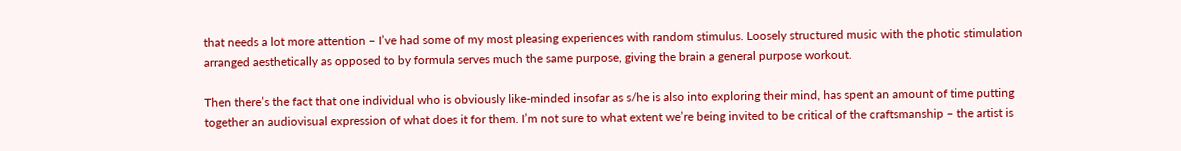that needs a lot more attention – I’ve had some of my most pleasing experiences with random stimulus. Loosely structured music with the photic stimulation arranged aesthetically as opposed to by formula serves much the same purpose, giving the brain a general purpose workout.

Then there’s the fact that one individual who is obviously like-minded insofar as s/he is also into exploring their mind, has spent an amount of time putting together an audiovisual expression of what does it for them. I’m not sure to what extent we’re being invited to be critical of the craftsmanship – the artist is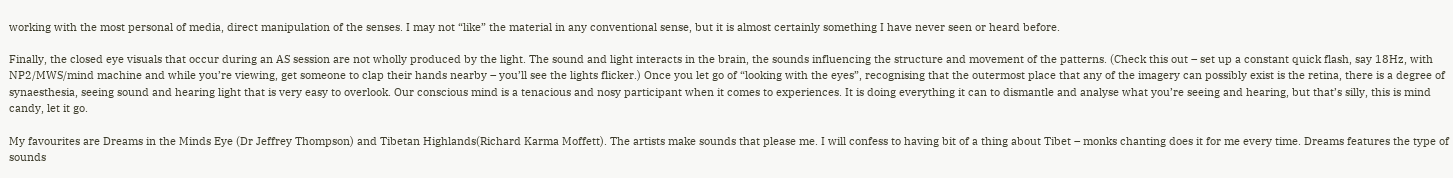working with the most personal of media, direct manipulation of the senses. I may not “like” the material in any conventional sense, but it is almost certainly something I have never seen or heard before.

Finally, the closed eye visuals that occur during an AS session are not wholly produced by the light. The sound and light interacts in the brain, the sounds influencing the structure and movement of the patterns. (Check this out – set up a constant quick flash, say 18Hz, with NP2/MWS/mind machine and while you’re viewing, get someone to clap their hands nearby – you’ll see the lights flicker.) Once you let go of “looking with the eyes”, recognising that the outermost place that any of the imagery can possibly exist is the retina, there is a degree of synaesthesia, seeing sound and hearing light that is very easy to overlook. Our conscious mind is a tenacious and nosy participant when it comes to experiences. It is doing everything it can to dismantle and analyse what you’re seeing and hearing, but that’s silly, this is mind candy, let it go.

My favourites are Dreams in the Minds Eye (Dr Jeffrey Thompson) and Tibetan Highlands(Richard Karma Moffett). The artists make sounds that please me. I will confess to having bit of a thing about Tibet – monks chanting does it for me every time. Dreams features the type of sounds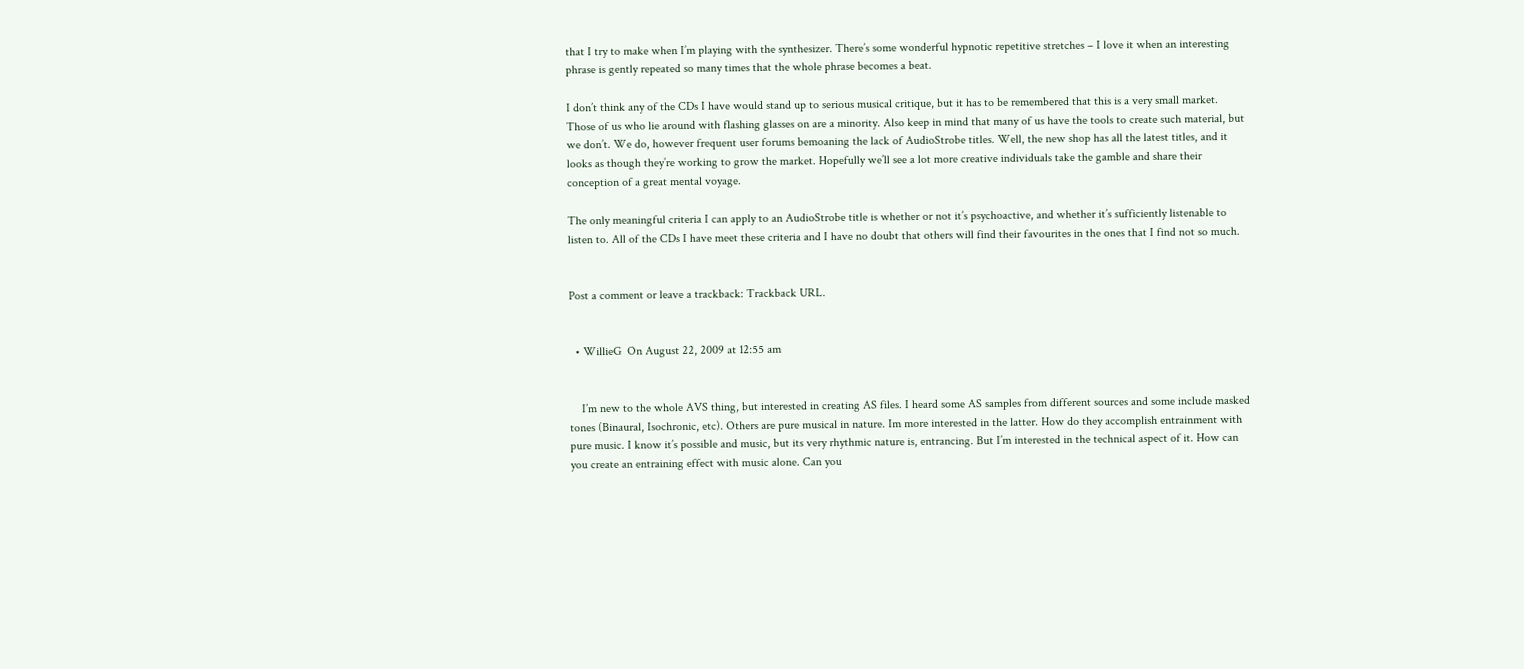that I try to make when I’m playing with the synthesizer. There’s some wonderful hypnotic repetitive stretches – I love it when an interesting phrase is gently repeated so many times that the whole phrase becomes a beat.

I don’t think any of the CDs I have would stand up to serious musical critique, but it has to be remembered that this is a very small market. Those of us who lie around with flashing glasses on are a minority. Also keep in mind that many of us have the tools to create such material, but we don’t. We do, however frequent user forums bemoaning the lack of AudioStrobe titles. Well, the new shop has all the latest titles, and it looks as though they’re working to grow the market. Hopefully we’ll see a lot more creative individuals take the gamble and share their conception of a great mental voyage.

The only meaningful criteria I can apply to an AudioStrobe title is whether or not it’s psychoactive, and whether it’s sufficiently listenable to listen to. All of the CDs I have meet these criteria and I have no doubt that others will find their favourites in the ones that I find not so much.


Post a comment or leave a trackback: Trackback URL.


  • WillieG  On August 22, 2009 at 12:55 am


    I’m new to the whole AVS thing, but interested in creating AS files. I heard some AS samples from different sources and some include masked tones (Binaural, Isochronic, etc). Others are pure musical in nature. Im more interested in the latter. How do they accomplish entrainment with pure music. I know it’s possible and music, but its very rhythmic nature is, entrancing. But I’m interested in the technical aspect of it. How can you create an entraining effect with music alone. Can you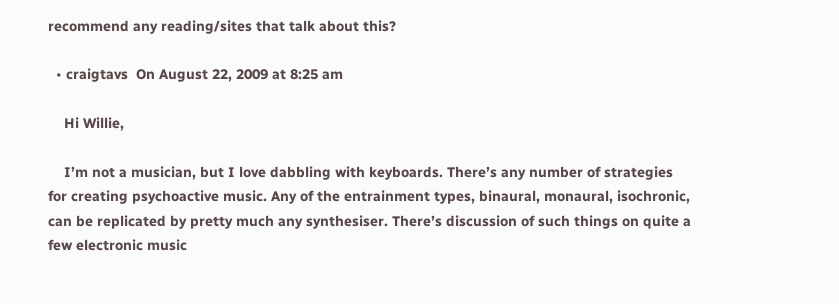recommend any reading/sites that talk about this?

  • craigtavs  On August 22, 2009 at 8:25 am

    Hi Willie,

    I’m not a musician, but I love dabbling with keyboards. There’s any number of strategies for creating psychoactive music. Any of the entrainment types, binaural, monaural, isochronic, can be replicated by pretty much any synthesiser. There’s discussion of such things on quite a few electronic music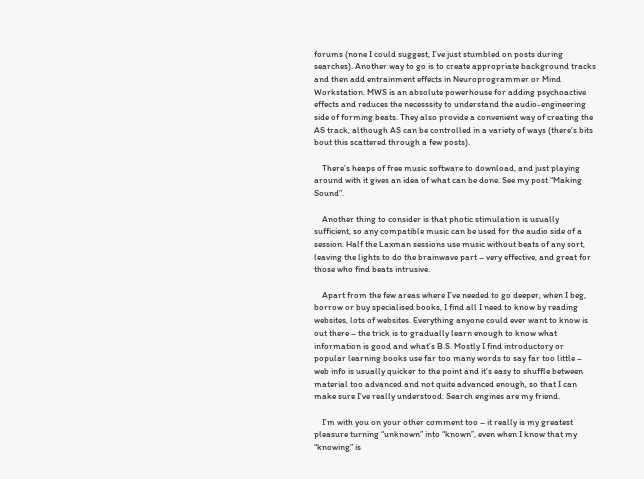forums (none I could suggest, I’ve just stumbled on posts during searches). Another way to go is to create appropriate background tracks and then add entrainment effects in Neuroprogrammer or Mind Workstation. MWS is an absolute powerhouse for adding psychoactive effects and reduces the necesssity to understand the audio-engineering side of forming beats. They also provide a convenient way of creating the AS track, although AS can be controlled in a variety of ways (there’s bits bout this scattered through a few posts).

    There’s heaps of free music software to download, and just playing around with it gives an idea of what can be done. See my post “Making Sound”.

    Another thing to consider is that photic stimulation is usually sufficient, so any compatible music can be used for the audio side of a session. Half the Laxman sessions use music without beats of any sort, leaving the lights to do the brainwave part – very effective, and great for those who find beats intrusive.

    Apart from the few areas where I’ve needed to go deeper, when I beg, borrow or buy specialised books, I find all I need to know by reading websites, lots of websites. Everything anyone could ever want to know is out there – the trick is to gradually learn enough to know what information is good and what’s B.S. Mostly I find introductory or popular learning books use far too many words to say far too little – web info is usually quicker to the point and it’s easy to shuffle between material too advanced and not quite advanced enough, so that I can make sure I’ve really understood. Search engines are my friend.

    I’m with you on your other comment too – it really is my greatest pleasure turning “unknown” into “known”, even when I know that my “knowing” is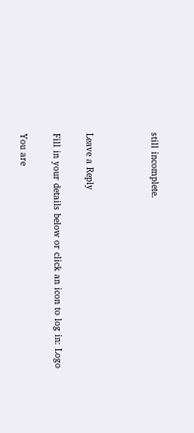still incomplete.



Leave a Reply

Fill in your details below or click an icon to log in: Logo

You are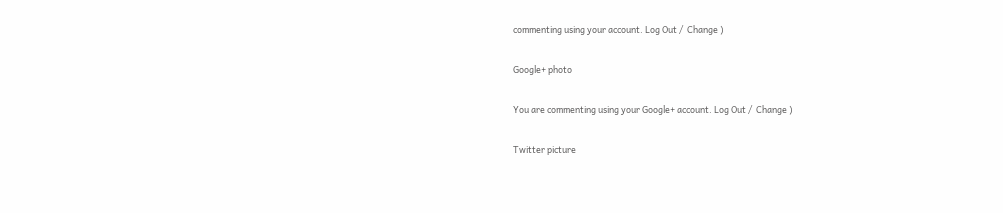commenting using your account. Log Out /  Change )

Google+ photo

You are commenting using your Google+ account. Log Out /  Change )

Twitter picture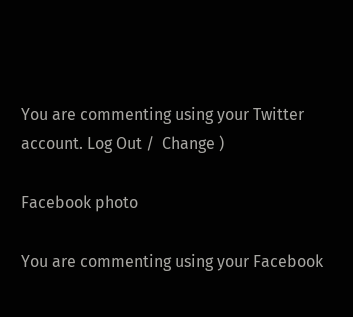You are commenting using your Twitter account. Log Out /  Change )

Facebook photo

You are commenting using your Facebook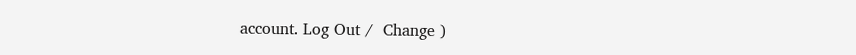account. Log Out /  Change )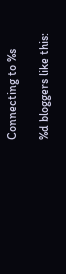Connecting to %s

%d bloggers like this: